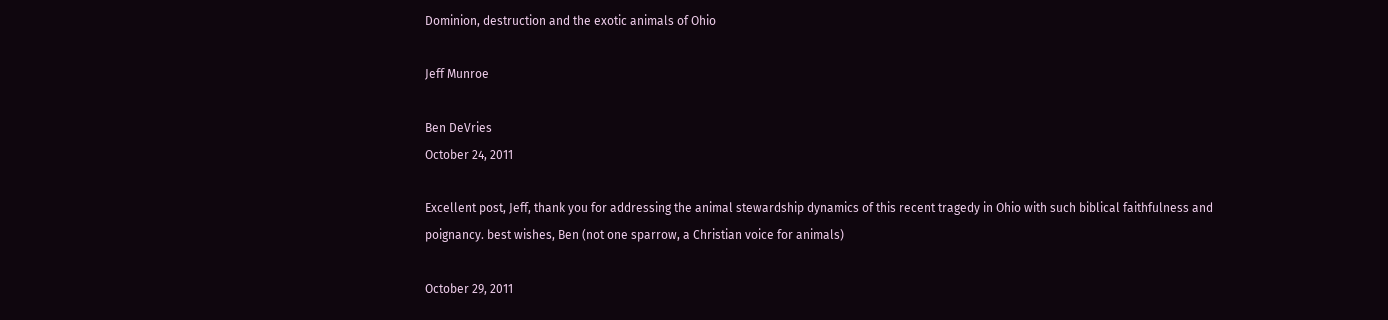Dominion, destruction and the exotic animals of Ohio

Jeff Munroe

Ben DeVries
October 24, 2011

Excellent post, Jeff, thank you for addressing the animal stewardship dynamics of this recent tragedy in Ohio with such biblical faithfulness and poignancy. best wishes, Ben (not one sparrow, a Christian voice for animals)

October 29, 2011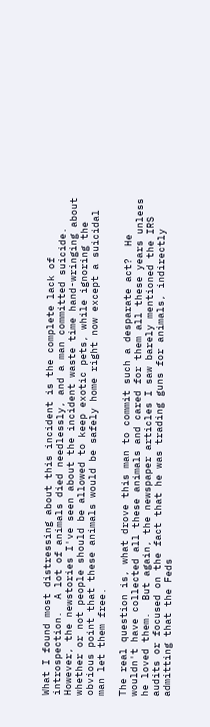What I found most distressing about this incident is the complete lack of introspection.  A lot of animals died needlessly, and a man committed suicide.  However, the newstories I've seen about the incident waste time hand-wringing about whether or not people should be allowed to keep exotic pets, while ignoring the obvious point that these animals would be safely home right now except a suicidal man let them free.

The real question is, what drove this man to commit such a desparate act?  He wouldn't have collected all these animals and cared for them all these years unless he loved them.  But again, the newspaper articles I saw barely mentioned the IRS audits or focused on the fact that he was trading guns for animals, indirectly admitting that the Feds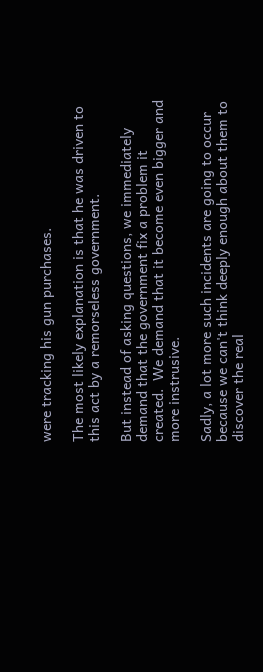were tracking his gun purchases.

The most likely explanation is that he was driven to this act by a remorseless government.

But instead of asking questions, we immediately demand that the government fix a problem it created.  We demand that it become even bigger and more instrusive.

Sadly, a lot more such incidents are going to occur because we can't think deeply enough about them to discover the real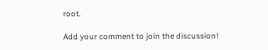root.

Add your comment to join the discussion!